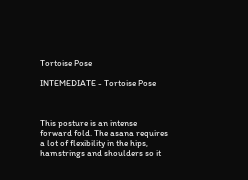Tortoise Pose

INTEMEDIATE - Tortoise Pose



This posture is an intense forward fold. The asana requires a lot of flexibility in the hips, hamstrings and shoulders so it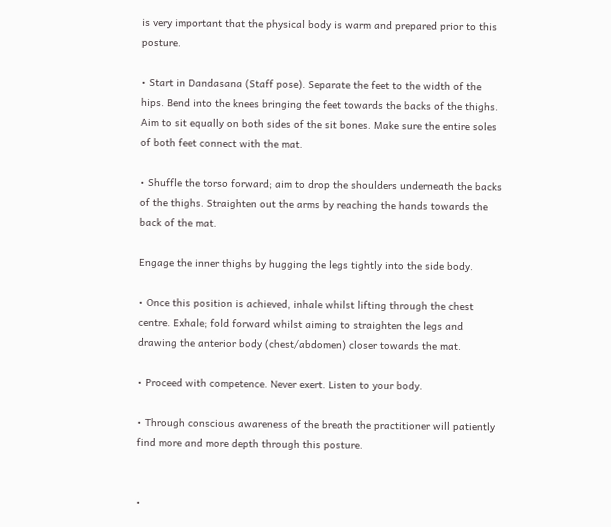is very important that the physical body is warm and prepared prior to this posture.

• Start in Dandasana (Staff pose). Separate the feet to the width of the hips. Bend into the knees bringing the feet towards the backs of the thighs. Aim to sit equally on both sides of the sit bones. Make sure the entire soles of both feet connect with the mat.

• Shuffle the torso forward; aim to drop the shoulders underneath the backs of the thighs. Straighten out the arms by reaching the hands towards the back of the mat.

Engage the inner thighs by hugging the legs tightly into the side body.

• Once this position is achieved, inhale whilst lifting through the chest centre. Exhale; fold forward whilst aiming to straighten the legs and drawing the anterior body (chest/abdomen) closer towards the mat.

• Proceed with competence. Never exert. Listen to your body.

• Through conscious awareness of the breath the practitioner will patiently find more and more depth through this posture.


•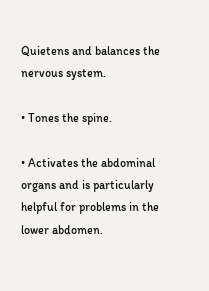Quietens and balances the nervous system.

• Tones the spine.

• Activates the abdominal organs and is particularly helpful for problems in the lower abdomen.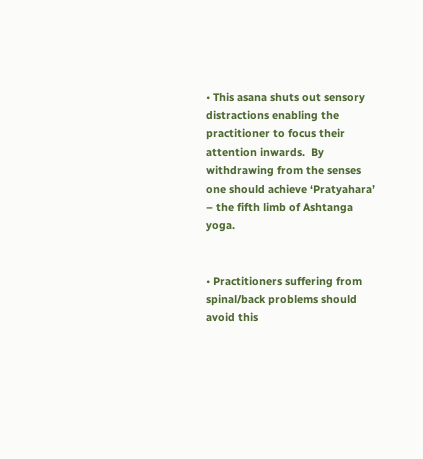• This asana shuts out sensory distractions enabling the practitioner to focus their attention inwards.  By withdrawing from the senses one should achieve ‘Pratyahara’ – the fifth limb of Ashtanga yoga.


• Practitioners suffering from spinal/back problems should avoid this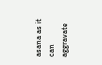asana as it can aggravate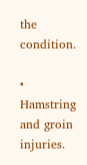the condition.

• Hamstring and groin injuries.